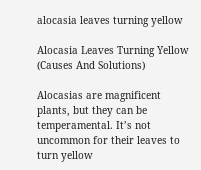alocasia leaves turning yellow

Alocasia Leaves Turning Yellow (Causes And Solutions)

Alocasias are magnificent plants, but they can be temperamental. It’s not uncommon for their leaves to turn yellow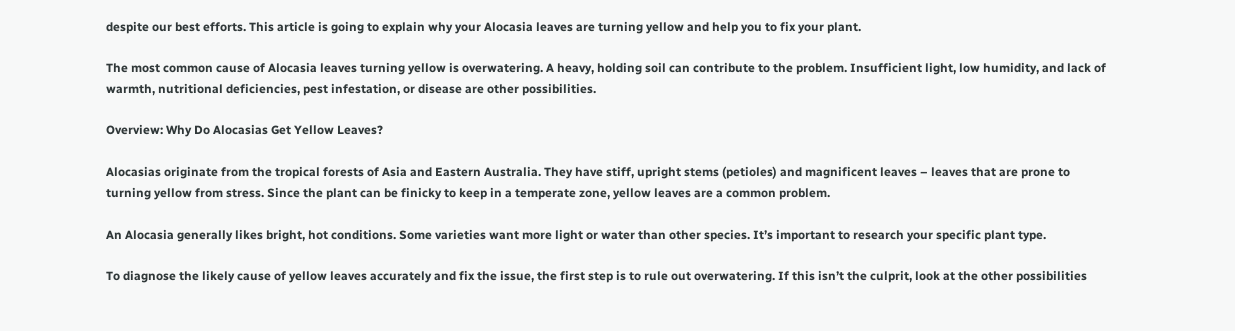despite our best efforts. This article is going to explain why your Alocasia leaves are turning yellow and help you to fix your plant.

The most common cause of Alocasia leaves turning yellow is overwatering. A heavy, holding soil can contribute to the problem. Insufficient light, low humidity, and lack of warmth, nutritional deficiencies, pest infestation, or disease are other possibilities.

Overview: Why Do Alocasias Get Yellow Leaves?

Alocasias originate from the tropical forests of Asia and Eastern Australia. They have stiff, upright stems (petioles) and magnificent leaves – leaves that are prone to turning yellow from stress. Since the plant can be finicky to keep in a temperate zone, yellow leaves are a common problem.

An Alocasia generally likes bright, hot conditions. Some varieties want more light or water than other species. It’s important to research your specific plant type.

To diagnose the likely cause of yellow leaves accurately and fix the issue, the first step is to rule out overwatering. If this isn’t the culprit, look at the other possibilities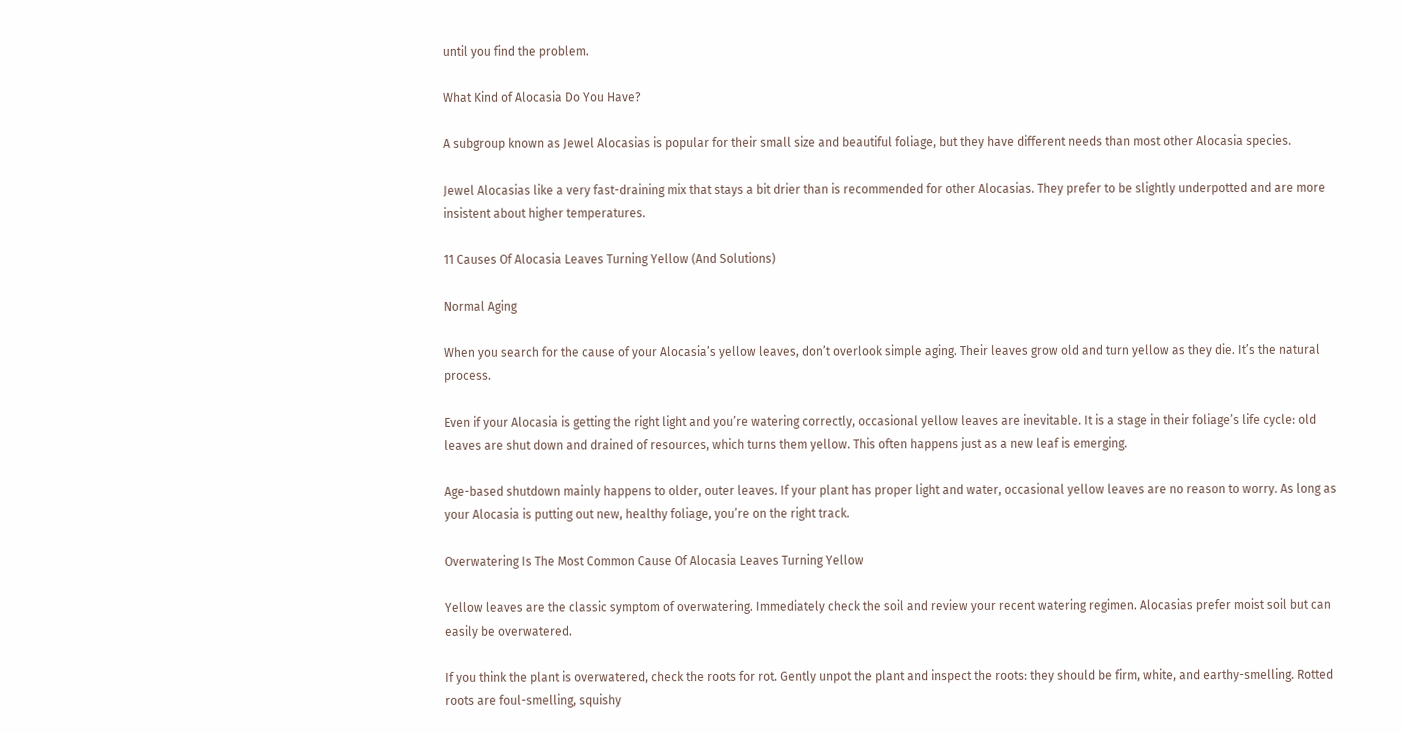until you find the problem.

What Kind of Alocasia Do You Have?

A subgroup known as Jewel Alocasias is popular for their small size and beautiful foliage, but they have different needs than most other Alocasia species.

Jewel Alocasias like a very fast-draining mix that stays a bit drier than is recommended for other Alocasias. They prefer to be slightly underpotted and are more insistent about higher temperatures.

11 Causes Of Alocasia Leaves Turning Yellow (And Solutions)

Normal Aging

When you search for the cause of your Alocasia’s yellow leaves, don’t overlook simple aging. Their leaves grow old and turn yellow as they die. It’s the natural process.

Even if your Alocasia is getting the right light and you’re watering correctly, occasional yellow leaves are inevitable. It is a stage in their foliage’s life cycle: old leaves are shut down and drained of resources, which turns them yellow. This often happens just as a new leaf is emerging.

Age-based shutdown mainly happens to older, outer leaves. If your plant has proper light and water, occasional yellow leaves are no reason to worry. As long as your Alocasia is putting out new, healthy foliage, you’re on the right track.

Overwatering Is The Most Common Cause Of Alocasia Leaves Turning Yellow

Yellow leaves are the classic symptom of overwatering. Immediately check the soil and review your recent watering regimen. Alocasias prefer moist soil but can easily be overwatered.

If you think the plant is overwatered, check the roots for rot. Gently unpot the plant and inspect the roots: they should be firm, white, and earthy-smelling. Rotted roots are foul-smelling, squishy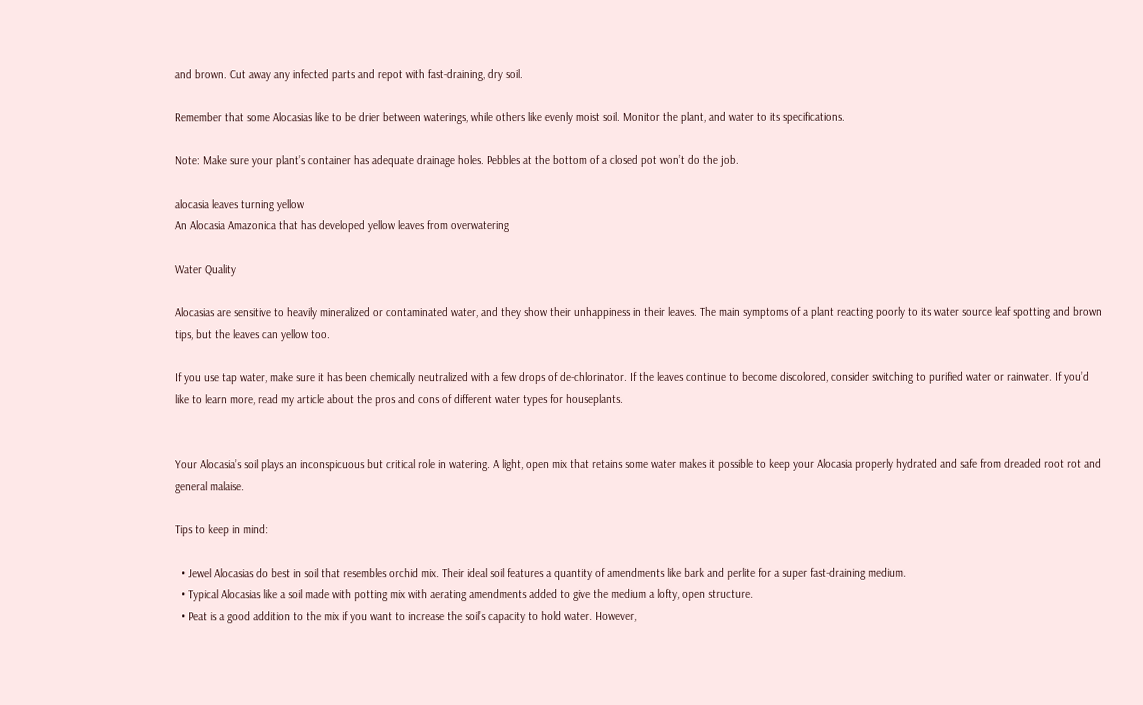and brown. Cut away any infected parts and repot with fast-draining, dry soil.

Remember that some Alocasias like to be drier between waterings, while others like evenly moist soil. Monitor the plant, and water to its specifications.

Note: Make sure your plant’s container has adequate drainage holes. Pebbles at the bottom of a closed pot won’t do the job.

alocasia leaves turning yellow
An Alocasia Amazonica that has developed yellow leaves from overwatering

Water Quality

Alocasias are sensitive to heavily mineralized or contaminated water, and they show their unhappiness in their leaves. The main symptoms of a plant reacting poorly to its water source leaf spotting and brown tips, but the leaves can yellow too.

If you use tap water, make sure it has been chemically neutralized with a few drops of de-chlorinator. If the leaves continue to become discolored, consider switching to purified water or rainwater. If you’d like to learn more, read my article about the pros and cons of different water types for houseplants.


Your Alocasia’s soil plays an inconspicuous but critical role in watering. A light, open mix that retains some water makes it possible to keep your Alocasia properly hydrated and safe from dreaded root rot and general malaise.

Tips to keep in mind:

  • Jewel Alocasias do best in soil that resembles orchid mix. Their ideal soil features a quantity of amendments like bark and perlite for a super fast-draining medium.
  • Typical Alocasias like a soil made with potting mix with aerating amendments added to give the medium a lofty, open structure.
  • Peat is a good addition to the mix if you want to increase the soil’s capacity to hold water. However,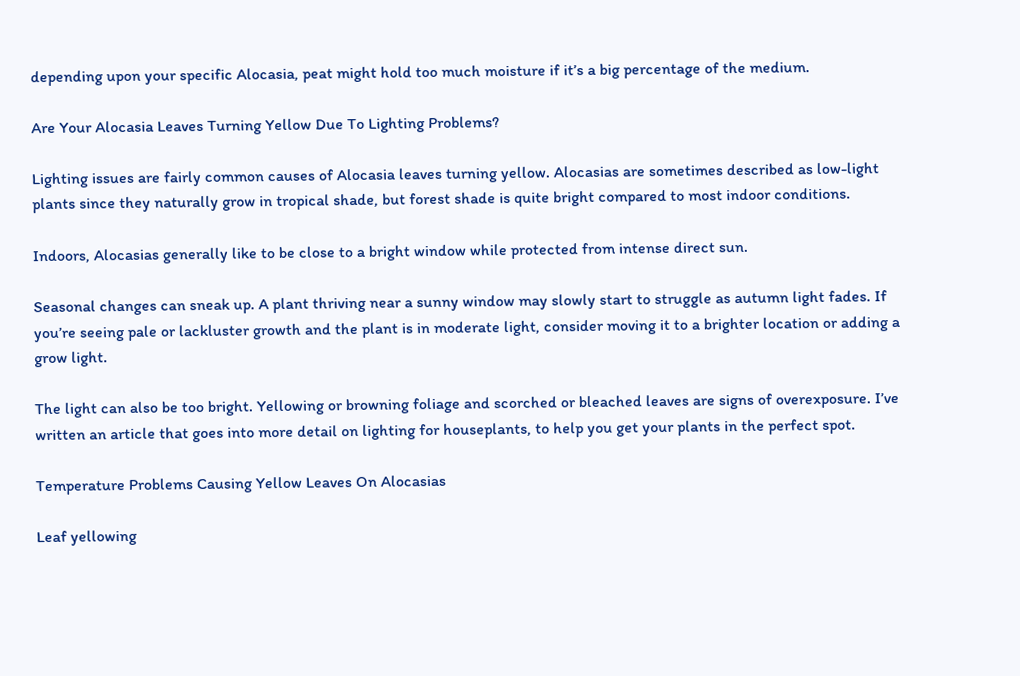depending upon your specific Alocasia, peat might hold too much moisture if it’s a big percentage of the medium.

Are Your Alocasia Leaves Turning Yellow Due To Lighting Problems?

Lighting issues are fairly common causes of Alocasia leaves turning yellow. Alocasias are sometimes described as low-light plants since they naturally grow in tropical shade, but forest shade is quite bright compared to most indoor conditions.

Indoors, Alocasias generally like to be close to a bright window while protected from intense direct sun.

Seasonal changes can sneak up. A plant thriving near a sunny window may slowly start to struggle as autumn light fades. If you’re seeing pale or lackluster growth and the plant is in moderate light, consider moving it to a brighter location or adding a grow light.

The light can also be too bright. Yellowing or browning foliage and scorched or bleached leaves are signs of overexposure. I’ve written an article that goes into more detail on lighting for houseplants, to help you get your plants in the perfect spot.

Temperature Problems Causing Yellow Leaves On Alocasias

Leaf yellowing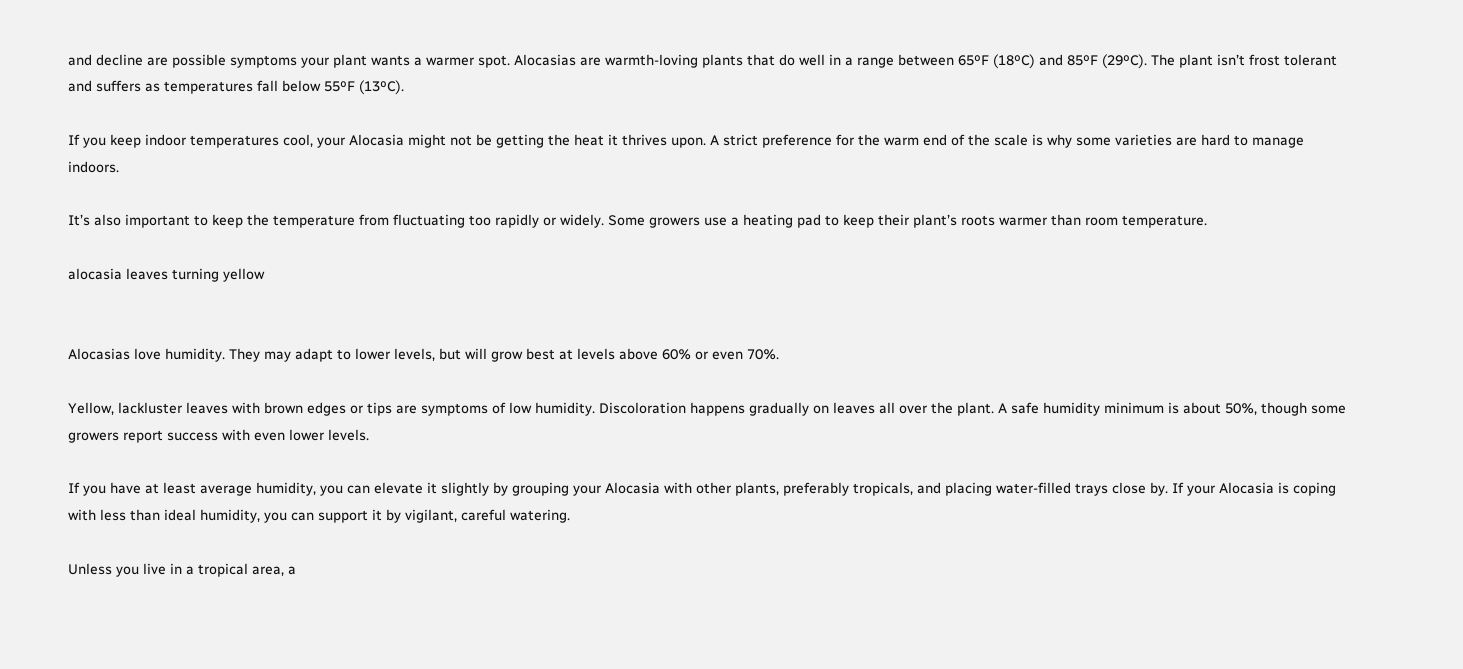and decline are possible symptoms your plant wants a warmer spot. Alocasias are warmth-loving plants that do well in a range between 65ºF (18ºC) and 85ºF (29ºC). The plant isn’t frost tolerant and suffers as temperatures fall below 55ºF (13ºC).

If you keep indoor temperatures cool, your Alocasia might not be getting the heat it thrives upon. A strict preference for the warm end of the scale is why some varieties are hard to manage indoors.

It’s also important to keep the temperature from fluctuating too rapidly or widely. Some growers use a heating pad to keep their plant’s roots warmer than room temperature.

alocasia leaves turning yellow


Alocasias love humidity. They may adapt to lower levels, but will grow best at levels above 60% or even 70%.

Yellow, lackluster leaves with brown edges or tips are symptoms of low humidity. Discoloration happens gradually on leaves all over the plant. A safe humidity minimum is about 50%, though some growers report success with even lower levels.

If you have at least average humidity, you can elevate it slightly by grouping your Alocasia with other plants, preferably tropicals, and placing water-filled trays close by. If your Alocasia is coping with less than ideal humidity, you can support it by vigilant, careful watering.

Unless you live in a tropical area, a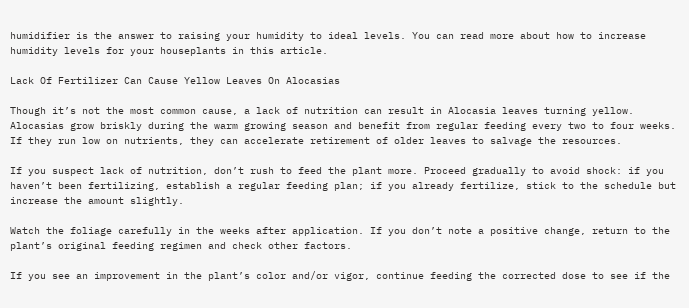humidifier is the answer to raising your humidity to ideal levels. You can read more about how to increase humidity levels for your houseplants in this article.

Lack Of Fertilizer Can Cause Yellow Leaves On Alocasias

Though it’s not the most common cause, a lack of nutrition can result in Alocasia leaves turning yellow. Alocasias grow briskly during the warm growing season and benefit from regular feeding every two to four weeks. If they run low on nutrients, they can accelerate retirement of older leaves to salvage the resources.

If you suspect lack of nutrition, don’t rush to feed the plant more. Proceed gradually to avoid shock: if you haven’t been fertilizing, establish a regular feeding plan; if you already fertilize, stick to the schedule but increase the amount slightly.

Watch the foliage carefully in the weeks after application. If you don’t note a positive change, return to the plant’s original feeding regimen and check other factors.

If you see an improvement in the plant’s color and/or vigor, continue feeding the corrected dose to see if the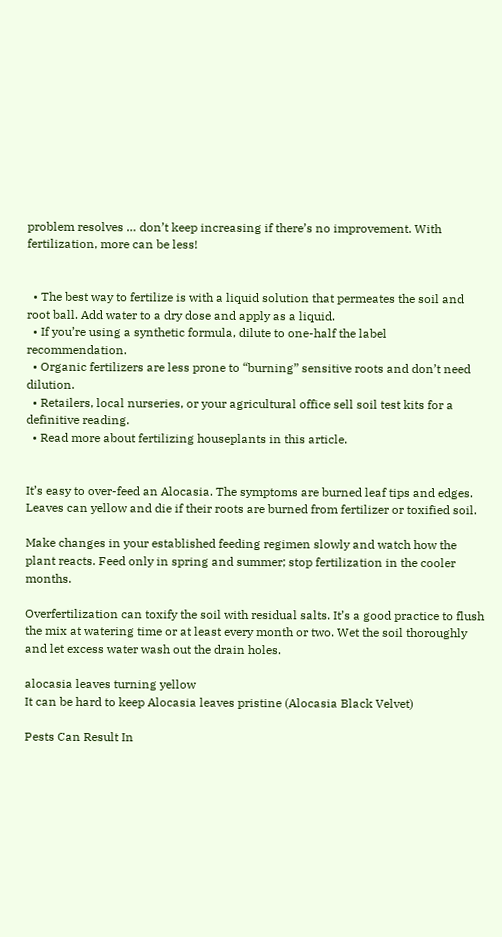problem resolves … don’t keep increasing if there’s no improvement. With fertilization, more can be less!


  • The best way to fertilize is with a liquid solution that permeates the soil and root ball. Add water to a dry dose and apply as a liquid.
  • If you’re using a synthetic formula, dilute to one-half the label recommendation.
  • Organic fertilizers are less prone to “burning” sensitive roots and don’t need dilution.
  • Retailers, local nurseries, or your agricultural office sell soil test kits for a definitive reading.
  • Read more about fertilizing houseplants in this article.


It’s easy to over-feed an Alocasia. The symptoms are burned leaf tips and edges. Leaves can yellow and die if their roots are burned from fertilizer or toxified soil.

Make changes in your established feeding regimen slowly and watch how the plant reacts. Feed only in spring and summer; stop fertilization in the cooler months.

Overfertilization can toxify the soil with residual salts. It’s a good practice to flush the mix at watering time or at least every month or two. Wet the soil thoroughly and let excess water wash out the drain holes.

alocasia leaves turning yellow
It can be hard to keep Alocasia leaves pristine (Alocasia Black Velvet)

Pests Can Result In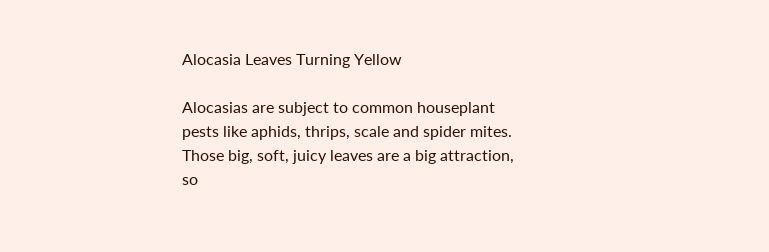Alocasia Leaves Turning Yellow

Alocasias are subject to common houseplant pests like aphids, thrips, scale and spider mites. Those big, soft, juicy leaves are a big attraction, so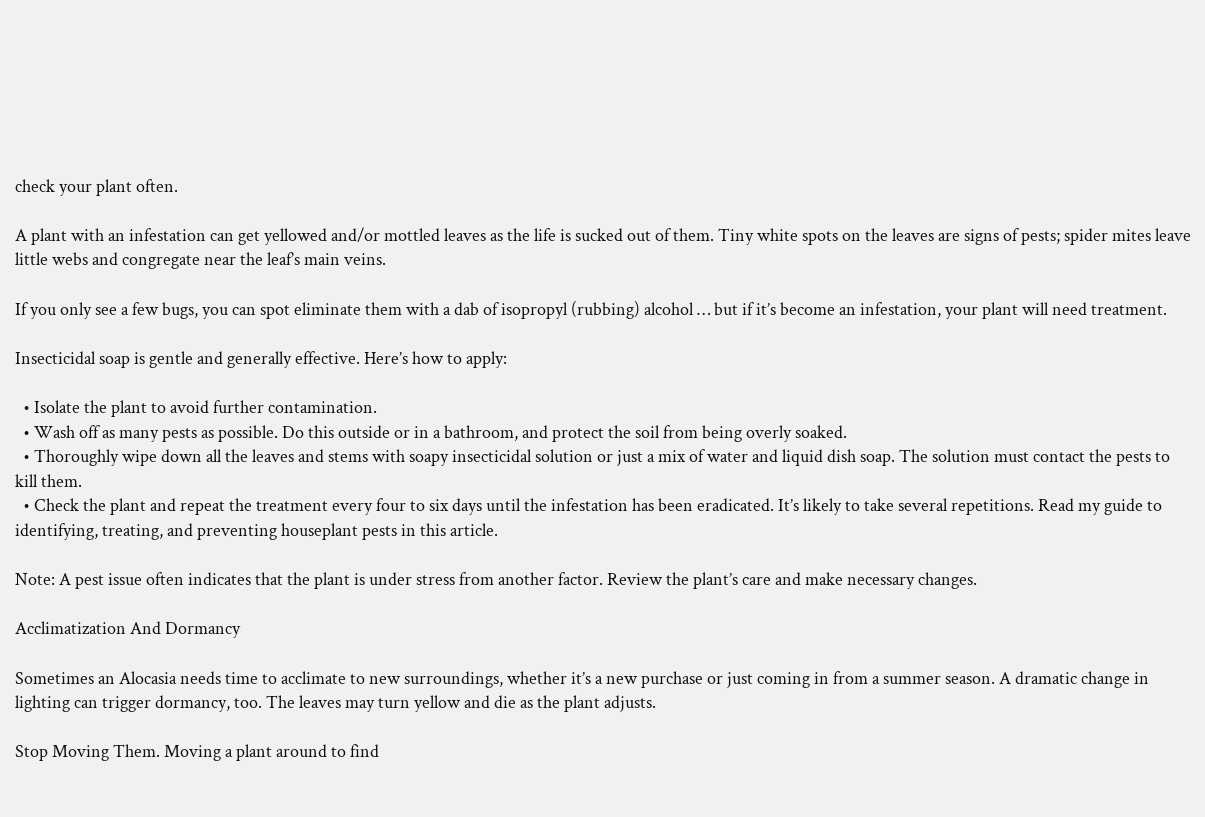check your plant often.

A plant with an infestation can get yellowed and/or mottled leaves as the life is sucked out of them. Tiny white spots on the leaves are signs of pests; spider mites leave little webs and congregate near the leaf’s main veins.

If you only see a few bugs, you can spot eliminate them with a dab of isopropyl (rubbing) alcohol … but if it’s become an infestation, your plant will need treatment.

Insecticidal soap is gentle and generally effective. Here’s how to apply:

  • Isolate the plant to avoid further contamination.
  • Wash off as many pests as possible. Do this outside or in a bathroom, and protect the soil from being overly soaked.
  • Thoroughly wipe down all the leaves and stems with soapy insecticidal solution or just a mix of water and liquid dish soap. The solution must contact the pests to kill them.
  • Check the plant and repeat the treatment every four to six days until the infestation has been eradicated. It’s likely to take several repetitions. Read my guide to identifying, treating, and preventing houseplant pests in this article.

Note: A pest issue often indicates that the plant is under stress from another factor. Review the plant’s care and make necessary changes.

Acclimatization And Dormancy

Sometimes an Alocasia needs time to acclimate to new surroundings, whether it’s a new purchase or just coming in from a summer season. A dramatic change in lighting can trigger dormancy, too. The leaves may turn yellow and die as the plant adjusts.

Stop Moving Them. Moving a plant around to find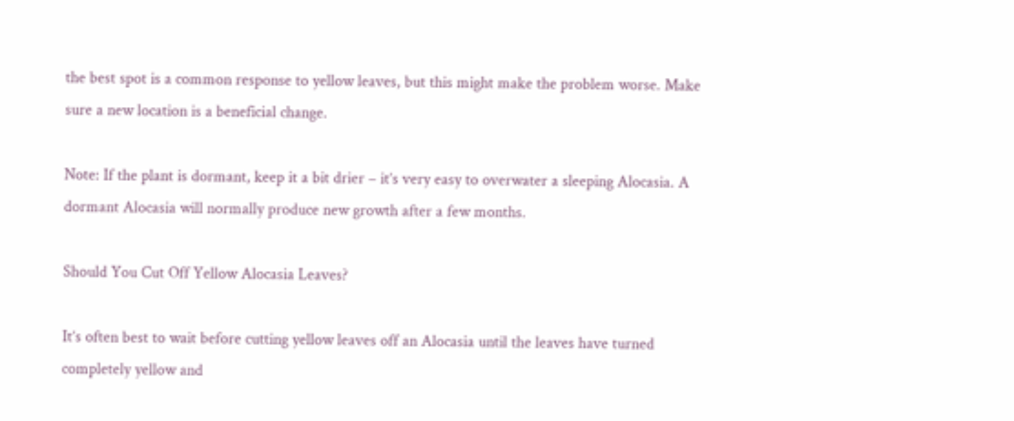the best spot is a common response to yellow leaves, but this might make the problem worse. Make sure a new location is a beneficial change.

Note: If the plant is dormant, keep it a bit drier – it’s very easy to overwater a sleeping Alocasia. A dormant Alocasia will normally produce new growth after a few months.

Should You Cut Off Yellow Alocasia Leaves?

It’s often best to wait before cutting yellow leaves off an Alocasia until the leaves have turned completely yellow and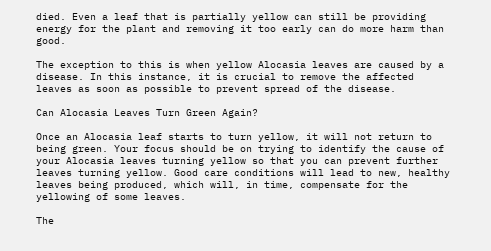died. Even a leaf that is partially yellow can still be providing energy for the plant and removing it too early can do more harm than good.

The exception to this is when yellow Alocasia leaves are caused by a disease. In this instance, it is crucial to remove the affected leaves as soon as possible to prevent spread of the disease.

Can Alocasia Leaves Turn Green Again?

Once an Alocasia leaf starts to turn yellow, it will not return to being green. Your focus should be on trying to identify the cause of your Alocasia leaves turning yellow so that you can prevent further leaves turning yellow. Good care conditions will lead to new, healthy leaves being produced, which will, in time, compensate for the yellowing of some leaves.

The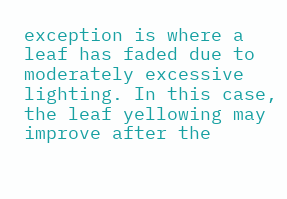exception is where a leaf has faded due to moderately excessive lighting. In this case, the leaf yellowing may improve after the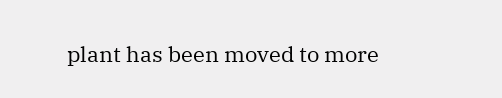plant has been moved to more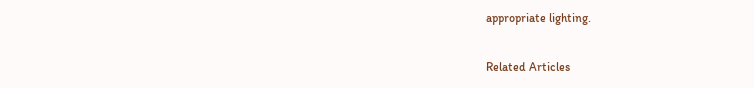appropriate lighting.

Related Articles